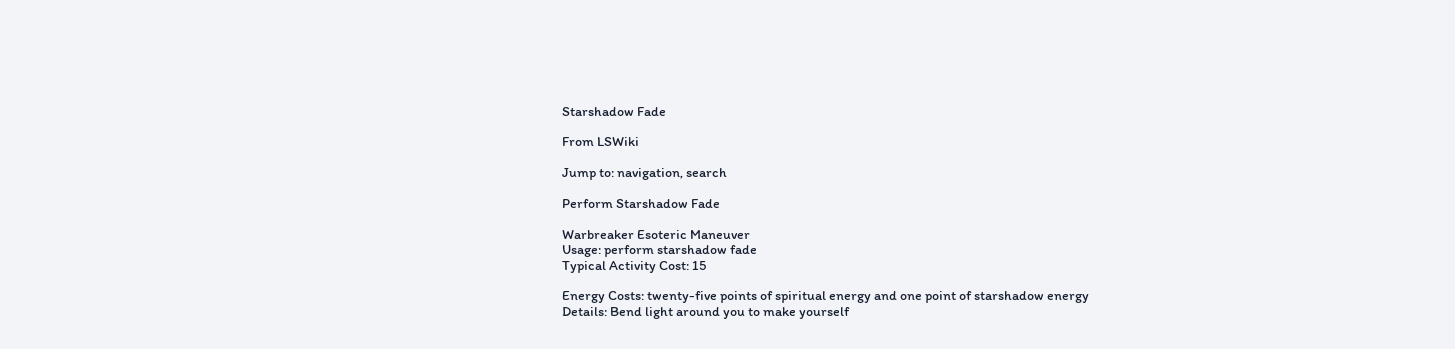Starshadow Fade

From LSWiki

Jump to: navigation, search

Perform Starshadow Fade

Warbreaker Esoteric Maneuver
Usage: perform starshadow fade
Typical Activity Cost: 15

Energy Costs: twenty-five points of spiritual energy and one point of starshadow energy
Details: Bend light around you to make yourself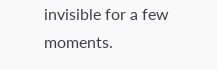invisible for a few moments.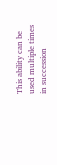This ability can be used multiple times in succession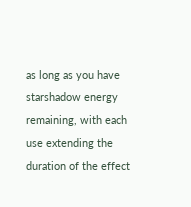as long as you have starshadow energy remaining, with each use extending the duration of the effect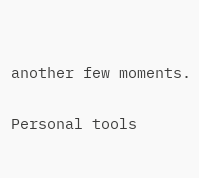another few moments.

Personal tools